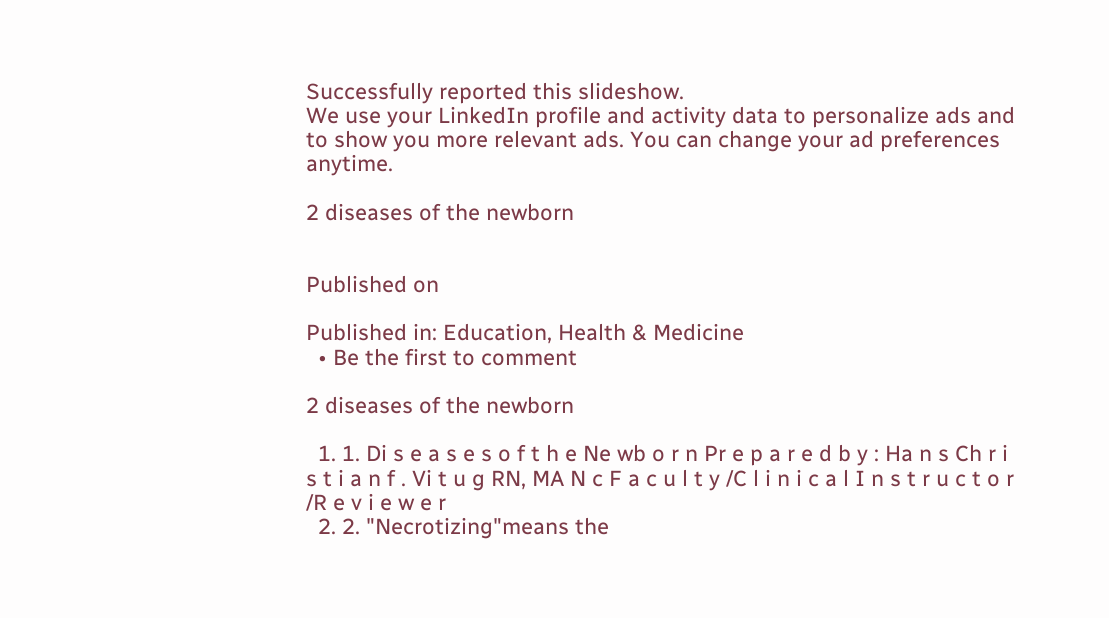Successfully reported this slideshow.
We use your LinkedIn profile and activity data to personalize ads and to show you more relevant ads. You can change your ad preferences anytime.

2 diseases of the newborn


Published on

Published in: Education, Health & Medicine
  • Be the first to comment

2 diseases of the newborn

  1. 1. Di s e a s e s o f t h e Ne wb o r n Pr e p a r e d b y : Ha n s Ch r i s t i a n f . Vi t u g RN, MA N c F a c u l t y /C l i n i c a l I n s t r u c t o r /R e v i e w e r
  2. 2. "Necrotizing"means the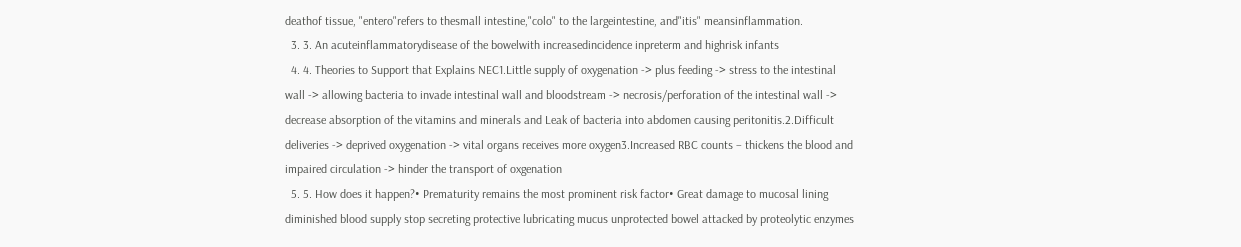deathof tissue, "entero"refers to thesmall intestine,"colo" to the largeintestine, and"itis" meansinflammation.
  3. 3. An acuteinflammatorydisease of the bowelwith increasedincidence inpreterm and highrisk infants
  4. 4. Theories to Support that Explains NEC1.Little supply of oxygenation -> plus feeding -> stress to the intestinal wall -> allowing bacteria to invade intestinal wall and bloodstream -> necrosis/perforation of the intestinal wall -> decrease absorption of the vitamins and minerals and Leak of bacteria into abdomen causing peritonitis.2.Difficult deliveries -> deprived oxygenation -> vital organs receives more oxygen3.Increased RBC counts – thickens the blood and impaired circulation -> hinder the transport of oxgenation
  5. 5. How does it happen?• Prematurity remains the most prominent risk factor• Great damage to mucosal lining diminished blood supply stop secreting protective lubricating mucus unprotected bowel attacked by proteolytic enzymes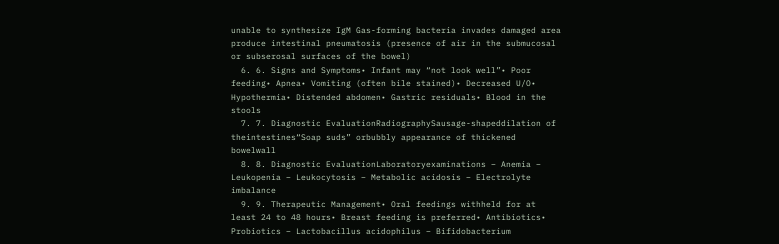unable to synthesize IgM Gas-forming bacteria invades damaged area produce intestinal pneumatosis (presence of air in the submucosal or subserosal surfaces of the bowel)
  6. 6. Signs and Symptoms• Infant may “not look well”• Poor feeding• Apnea• Vomiting (often bile stained)• Decreased U/O• Hypothermia• Distended abdomen• Gastric residuals• Blood in the stools
  7. 7. Diagnostic EvaluationRadiographySausage-shapeddilation of theintestines“Soap suds” orbubbly appearance of thickened bowelwall
  8. 8. Diagnostic EvaluationLaboratoryexaminations – Anemia – Leukopenia – Leukocytosis – Metabolic acidosis – Electrolyte imbalance
  9. 9. Therapeutic Management• Oral feedings withheld for at least 24 to 48 hours• Breast feeding is preferred• Antibiotics• Probiotics – Lactobacillus acidophilus – Bifidobacterium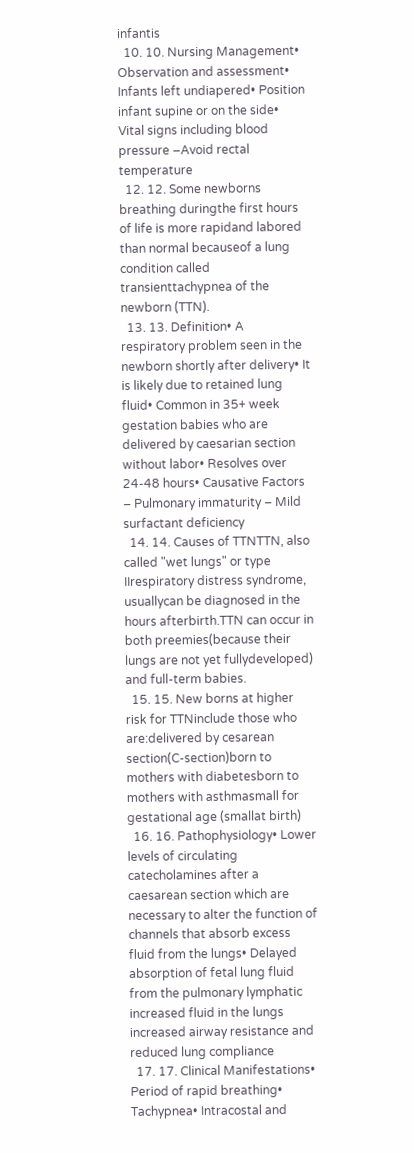infantis
  10. 10. Nursing Management• Observation and assessment• Infants left undiapered• Position infant supine or on the side• Vital signs including blood pressure –Avoid rectal temperature
  12. 12. Some newborns breathing duringthe first hours of life is more rapidand labored than normal becauseof a lung condition called transienttachypnea of the newborn (TTN).
  13. 13. Definition• A respiratory problem seen in the newborn shortly after delivery• It is likely due to retained lung fluid• Common in 35+ week gestation babies who are delivered by caesarian section without labor• Resolves over 24-48 hours• Causative Factors – Pulmonary immaturity – Mild surfactant deficiency
  14. 14. Causes of TTNTTN, also called "wet lungs" or type IIrespiratory distress syndrome, usuallycan be diagnosed in the hours afterbirth.TTN can occur in both preemies(because their lungs are not yet fullydeveloped) and full-term babies.
  15. 15. New borns at higher risk for TTNinclude those who are:delivered by cesarean section(C-section)born to mothers with diabetesborn to mothers with asthmasmall for gestational age (smallat birth)
  16. 16. Pathophysiology• Lower levels of circulating catecholamines after a caesarean section which are necessary to alter the function of channels that absorb excess fluid from the lungs• Delayed absorption of fetal lung fluid from the pulmonary lymphatic increased fluid in the lungs increased airway resistance and reduced lung compliance
  17. 17. Clinical Manifestations• Period of rapid breathing• Tachypnea• Intracostal and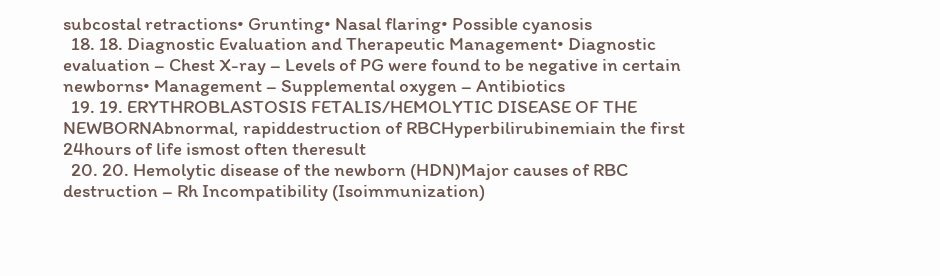subcostal retractions• Grunting• Nasal flaring• Possible cyanosis
  18. 18. Diagnostic Evaluation and Therapeutic Management• Diagnostic evaluation – Chest X-ray – Levels of PG were found to be negative in certain newborns• Management – Supplemental oxygen – Antibiotics
  19. 19. ERYTHROBLASTOSIS FETALIS/HEMOLYTIC DISEASE OF THE NEWBORNAbnormal, rapiddestruction of RBCHyperbilirubinemiain the first 24hours of life ismost often theresult
  20. 20. Hemolytic disease of the newborn (HDN)Major causes of RBC destruction – Rh Incompatibility (Isoimmunization)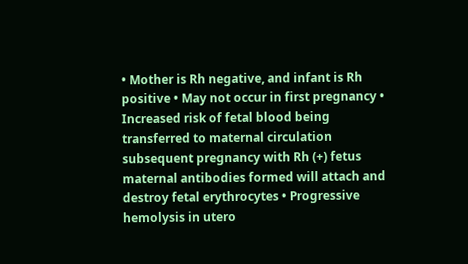• Mother is Rh negative, and infant is Rh positive • May not occur in first pregnancy • Increased risk of fetal blood being transferred to maternal circulation subsequent pregnancy with Rh (+) fetus maternal antibodies formed will attach and destroy fetal erythrocytes • Progressive hemolysis in utero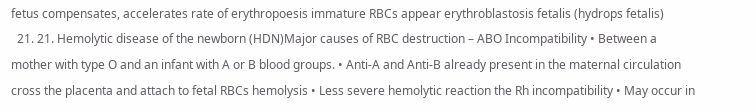fetus compensates, accelerates rate of erythropoesis immature RBCs appear erythroblastosis fetalis (hydrops fetalis)
  21. 21. Hemolytic disease of the newborn (HDN)Major causes of RBC destruction – ABO Incompatibility • Between a mother with type O and an infant with A or B blood groups. • Anti-A and Anti-B already present in the maternal circulation cross the placenta and attach to fetal RBCs hemolysis • Less severe hemolytic reaction the Rh incompatibility • May occur in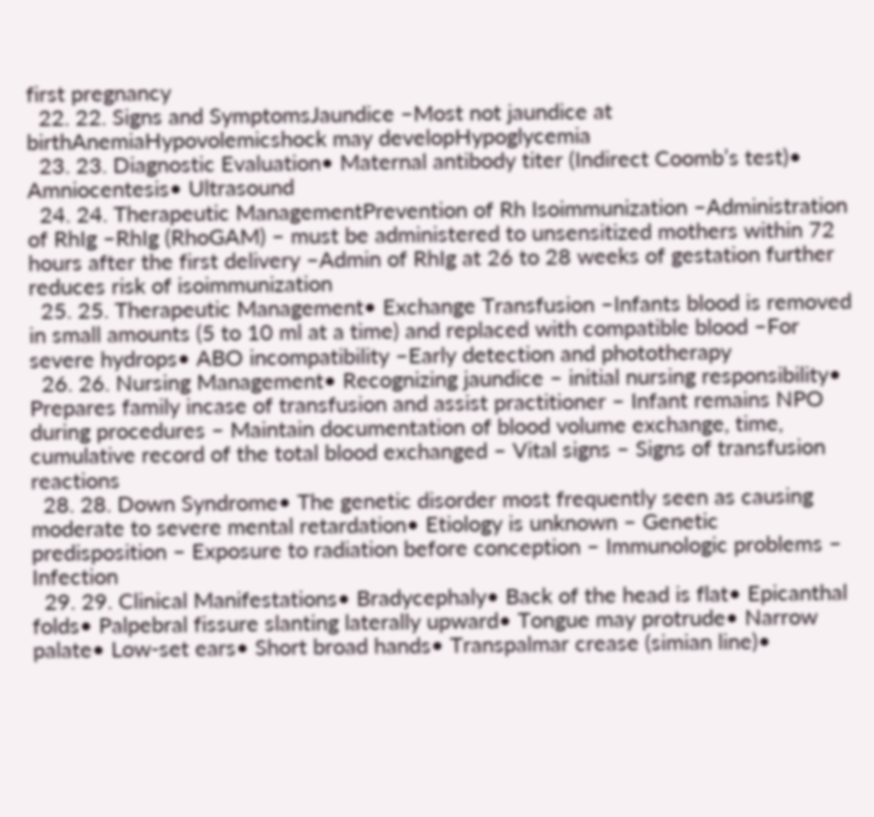first pregnancy
  22. 22. Signs and SymptomsJaundice –Most not jaundice at birthAnemiaHypovolemicshock may developHypoglycemia
  23. 23. Diagnostic Evaluation• Maternal antibody titer (Indirect Coomb’s test)• Amniocentesis• Ultrasound
  24. 24. Therapeutic ManagementPrevention of Rh Isoimmunization –Administration of RhIg –RhIg (RhoGAM) – must be administered to unsensitized mothers within 72 hours after the first delivery –Admin of RhIg at 26 to 28 weeks of gestation further reduces risk of isoimmunization
  25. 25. Therapeutic Management• Exchange Transfusion –Infants blood is removed in small amounts (5 to 10 ml at a time) and replaced with compatible blood –For severe hydrops• ABO incompatibility –Early detection and phototherapy
  26. 26. Nursing Management• Recognizing jaundice – initial nursing responsibility• Prepares family incase of transfusion and assist practitioner – Infant remains NPO during procedures – Maintain documentation of blood volume exchange, time, cumulative record of the total blood exchanged – Vital signs – Signs of transfusion reactions
  28. 28. Down Syndrome• The genetic disorder most frequently seen as causing moderate to severe mental retardation• Etiology is unknown – Genetic predisposition – Exposure to radiation before conception – Immunologic problems – Infection
  29. 29. Clinical Manifestations• Bradycephaly• Back of the head is flat• Epicanthal folds• Palpebral fissure slanting laterally upward• Tongue may protrude• Narrow palate• Low-set ears• Short broad hands• Transpalmar crease (simian line)•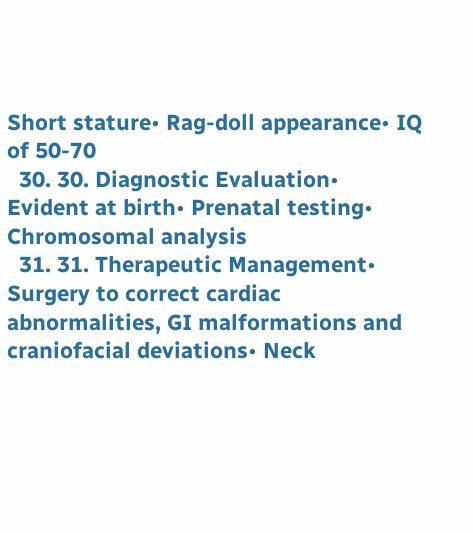Short stature• Rag-doll appearance• IQ of 50-70
  30. 30. Diagnostic Evaluation• Evident at birth• Prenatal testing• Chromosomal analysis
  31. 31. Therapeutic Management• Surgery to correct cardiac abnormalities, GI malformations and craniofacial deviations• Neck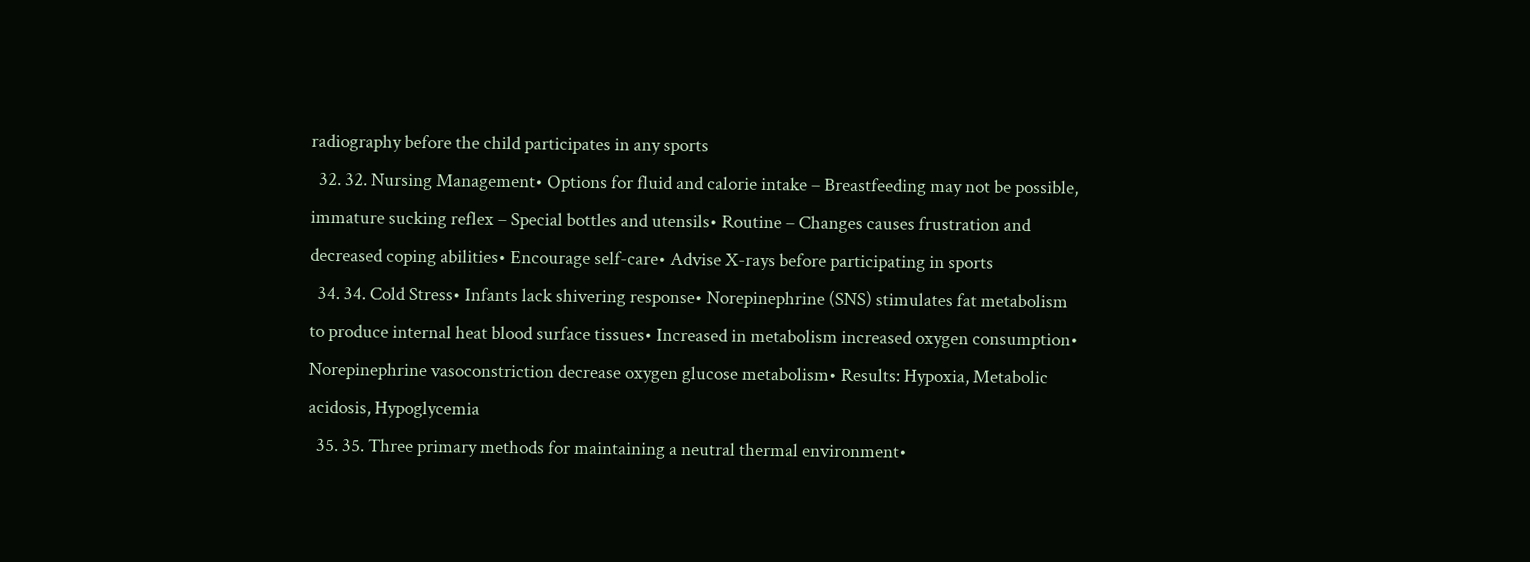radiography before the child participates in any sports
  32. 32. Nursing Management• Options for fluid and calorie intake – Breastfeeding may not be possible, immature sucking reflex – Special bottles and utensils• Routine – Changes causes frustration and decreased coping abilities• Encourage self-care• Advise X-rays before participating in sports
  34. 34. Cold Stress• Infants lack shivering response• Norepinephrine (SNS) stimulates fat metabolism to produce internal heat blood surface tissues• Increased in metabolism increased oxygen consumption• Norepinephrine vasoconstriction decrease oxygen glucose metabolism• Results: Hypoxia, Metabolic acidosis, Hypoglycemia
  35. 35. Three primary methods for maintaining a neutral thermal environment•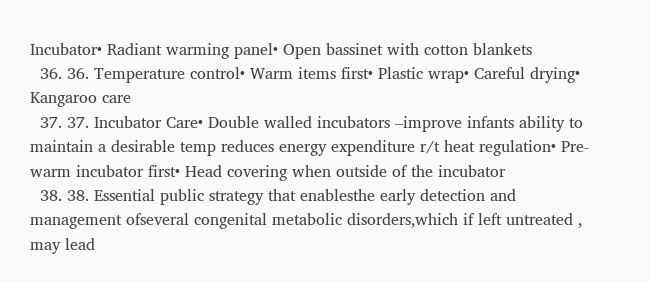Incubator• Radiant warming panel• Open bassinet with cotton blankets
  36. 36. Temperature control• Warm items first• Plastic wrap• Careful drying• Kangaroo care
  37. 37. Incubator Care• Double walled incubators –improve infants ability to maintain a desirable temp reduces energy expenditure r/t heat regulation• Pre-warm incubator first• Head covering when outside of the incubator
  38. 38. Essential public strategy that enablesthe early detection and management ofseveral congenital metabolic disorders,which if left untreated , may lead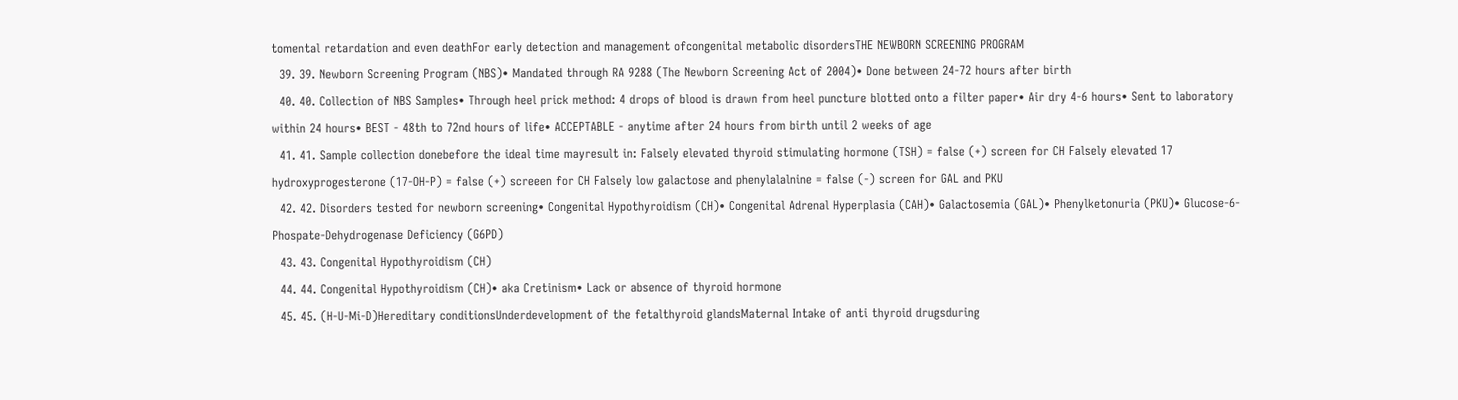tomental retardation and even deathFor early detection and management ofcongenital metabolic disordersTHE NEWBORN SCREENING PROGRAM
  39. 39. Newborn Screening Program (NBS)• Mandated through RA 9288 (The Newborn Screening Act of 2004)• Done between 24-72 hours after birth
  40. 40. Collection of NBS Samples• Through heel prick method: 4 drops of blood is drawn from heel puncture blotted onto a filter paper• Air dry 4-6 hours• Sent to laboratory within 24 hours• BEST - 48th to 72nd hours of life• ACCEPTABLE - anytime after 24 hours from birth until 2 weeks of age
  41. 41. Sample collection donebefore the ideal time mayresult in: Falsely elevated thyroid stimulating hormone (TSH) = false (+) screen for CH Falsely elevated 17 hydroxyprogesterone (17-OH-P) = false (+) screeen for CH Falsely low galactose and phenylalalnine = false (-) screen for GAL and PKU
  42. 42. Disorders tested for newborn screening• Congenital Hypothyroidism (CH)• Congenital Adrenal Hyperplasia (CAH)• Galactosemia (GAL)• Phenylketonuria (PKU)• Glucose-6-Phospate-Dehydrogenase Deficiency (G6PD)
  43. 43. Congenital Hypothyroidism (CH)
  44. 44. Congenital Hypothyroidism (CH)• aka Cretinism• Lack or absence of thyroid hormone
  45. 45. (H-U-Mi-D)Hereditary conditionsUnderdevelopment of the fetalthyroid glandsMaternal Intake of anti thyroid drugsduring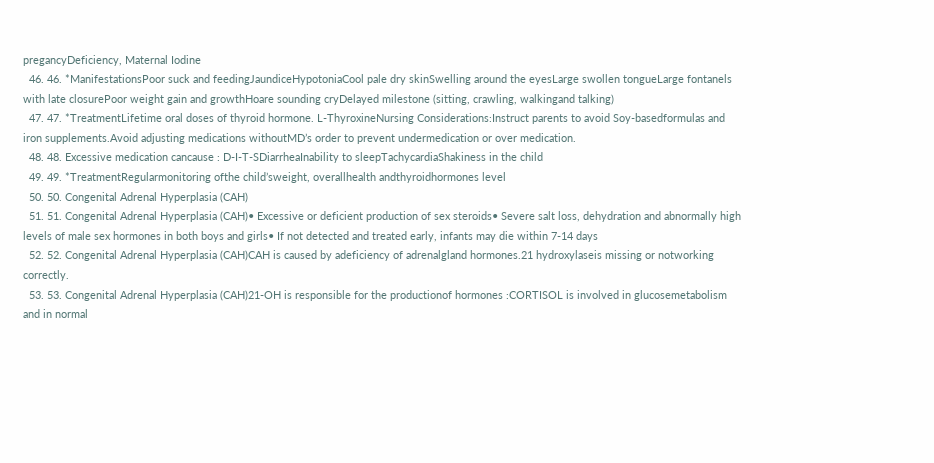pregancyDeficiency, Maternal Iodine
  46. 46. *ManifestationsPoor suck and feedingJaundiceHypotoniaCool pale dry skinSwelling around the eyesLarge swollen tongueLarge fontanels with late closurePoor weight gain and growthHoare sounding cryDelayed milestone (sitting, crawling, walkingand talking)
  47. 47. *TreatmentLifetime oral doses of thyroid hormone. L-ThyroxineNursing Considerations:Instruct parents to avoid Soy-basedformulas and iron supplements.Avoid adjusting medications withoutMD’s order to prevent undermedication or over medication.
  48. 48. Excessive medication cancause : D-I-T-SDiarrheaInability to sleepTachycardiaShakiness in the child
  49. 49. *TreatmentRegularmonitoring ofthe child’sweight, overallhealth andthyroidhormones level
  50. 50. Congenital Adrenal Hyperplasia (CAH)
  51. 51. Congenital Adrenal Hyperplasia (CAH)• Excessive or deficient production of sex steroids• Severe salt loss, dehydration and abnormally high levels of male sex hormones in both boys and girls• If not detected and treated early, infants may die within 7-14 days
  52. 52. Congenital Adrenal Hyperplasia (CAH)CAH is caused by adeficiency of adrenalgland hormones.21 hydroxylaseis missing or notworking correctly.
  53. 53. Congenital Adrenal Hyperplasia (CAH)21-OH is responsible for the productionof hormones :CORTISOL is involved in glucosemetabolism and in normal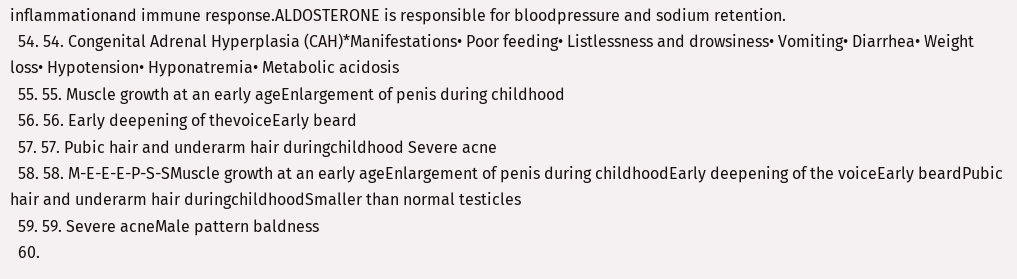inflammationand immune response.ALDOSTERONE is responsible for bloodpressure and sodium retention.
  54. 54. Congenital Adrenal Hyperplasia (CAH)*Manifestations• Poor feeding• Listlessness and drowsiness• Vomiting• Diarrhea• Weight loss• Hypotension• Hyponatremia• Metabolic acidosis
  55. 55. Muscle growth at an early ageEnlargement of penis during childhood
  56. 56. Early deepening of thevoiceEarly beard
  57. 57. Pubic hair and underarm hair duringchildhood Severe acne
  58. 58. M-E-E-E-P-S-SMuscle growth at an early ageEnlargement of penis during childhoodEarly deepening of the voiceEarly beardPubic hair and underarm hair duringchildhoodSmaller than normal testicles
  59. 59. Severe acneMale pattern baldness
  60.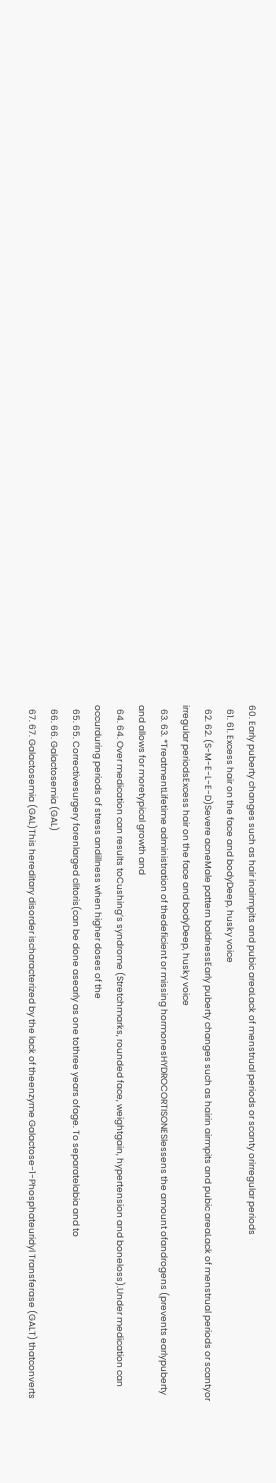60. Early puberty changes such as hair inairmpits and pubic areaLack of menstrual periods or scanty orirregular periods
  61. 61. Excess hair on the face and bodyDeep, husky voice
  62. 62. (S-M-E-L-E-D)Severe acneMale pattern baldnessEarly puberty changes such as hairin airmpits and pubic areaLack of menstrual periods or scantyor irregular periodsExcess hair on the face and bodyDeep, husky voice
  63. 63. *TreatmentLifetime administration of thedeficient or missing hormonesHYDROCORTISONESlessens the amount ofandrogens (prevents earlypuberty and allows for moretypical growth and
  64. 64. Over medication can results toCushing’s syndrome (Stretchmarks, rounded face, weightgain, hypertension and boneloss).Under medication can occurduring periods of stress andillness when higher doses of the
  65. 65. Correctivesurgery forenlarged clitoris(can be done asearly as one tothree years ofage. To separatelabia and to
  66. 66. Galactosemia (GAL)
  67. 67. Galactosemia (GAL)This hereditary disorder ischaracterized by the lack of theenzyme Galactose-1-Phosphateuridyl Transferase (GALT) thatconverts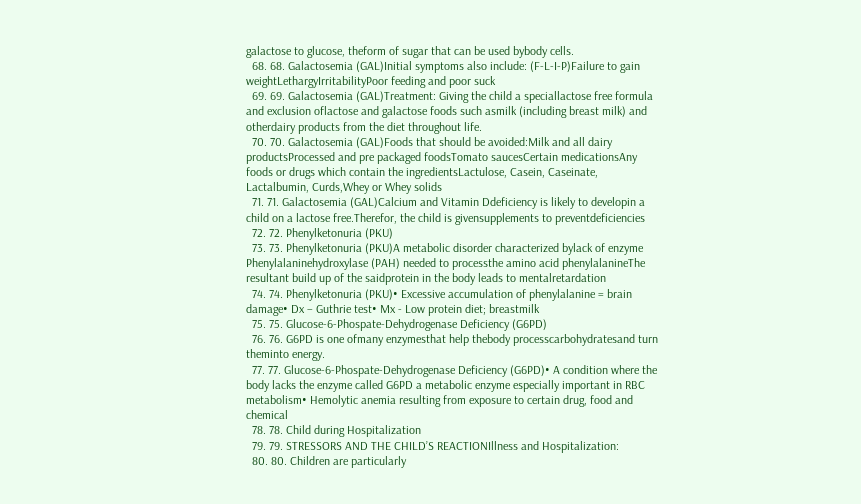galactose to glucose, theform of sugar that can be used bybody cells.
  68. 68. Galactosemia (GAL)Initial symptoms also include: (F-L-I-P)Failure to gain weightLethargyIrritabilityPoor feeding and poor suck
  69. 69. Galactosemia (GAL)Treatment: Giving the child a speciallactose free formula and exclusion oflactose and galactose foods such asmilk (including breast milk) and otherdairy products from the diet throughout life.
  70. 70. Galactosemia (GAL)Foods that should be avoided:Milk and all dairy productsProcessed and pre packaged foodsTomato saucesCertain medicationsAny foods or drugs which contain the ingredientsLactulose, Casein, Caseinate, Lactalbumin, Curds,Whey or Whey solids
  71. 71. Galactosemia (GAL)Calcium and Vitamin Ddeficiency is likely to developin a child on a lactose free.Therefor, the child is givensupplements to preventdeficiencies
  72. 72. Phenylketonuria (PKU)
  73. 73. Phenylketonuria (PKU)A metabolic disorder characterized bylack of enzyme Phenylalaninehydroxylase (PAH) needed to processthe amino acid phenylalanineThe resultant build up of the saidprotein in the body leads to mentalretardation
  74. 74. Phenylketonuria (PKU)• Excessive accumulation of phenylalanine = brain damage• Dx – Guthrie test• Mx - Low protein diet; breastmilk
  75. 75. Glucose-6-Phospate-Dehydrogenase Deficiency (G6PD)
  76. 76. G6PD is one ofmany enzymesthat help thebody processcarbohydratesand turn theminto energy.
  77. 77. Glucose-6-Phospate-Dehydrogenase Deficiency (G6PD)• A condition where the body lacks the enzyme called G6PD a metabolic enzyme especially important in RBC metabolism• Hemolytic anemia resulting from exposure to certain drug, food and chemical
  78. 78. Child during Hospitalization
  79. 79. STRESSORS AND THE CHILD’S REACTIONIllness and Hospitalization:
  80. 80. Children are particularly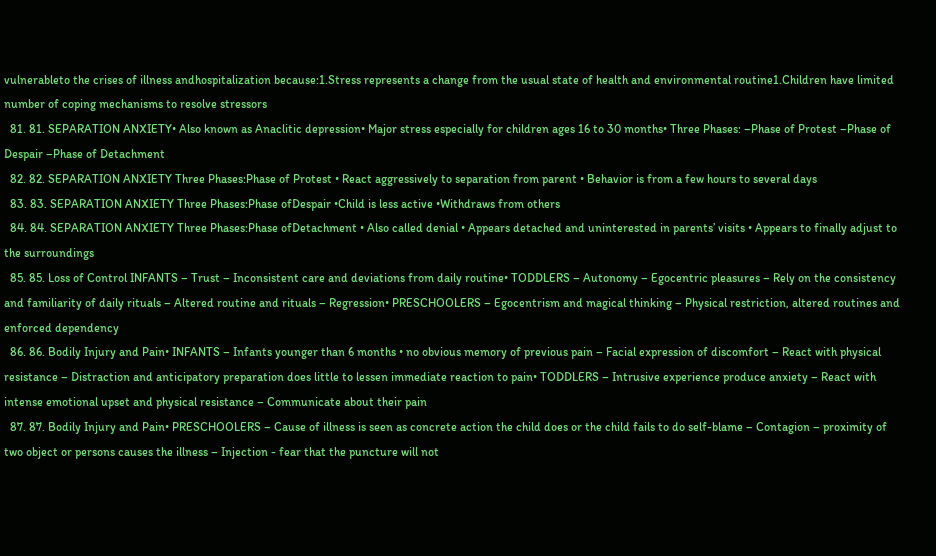vulnerableto the crises of illness andhospitalization because:1.Stress represents a change from the usual state of health and environmental routine1.Children have limited number of coping mechanisms to resolve stressors
  81. 81. SEPARATION ANXIETY• Also known as Anaclitic depression• Major stress especially for children ages 16 to 30 months• Three Phases: –Phase of Protest –Phase of Despair –Phase of Detachment
  82. 82. SEPARATION ANXIETY Three Phases:Phase of Protest • React aggressively to separation from parent • Behavior is from a few hours to several days
  83. 83. SEPARATION ANXIETY Three Phases:Phase ofDespair •Child is less active •Withdraws from others
  84. 84. SEPARATION ANXIETY Three Phases:Phase ofDetachment • Also called denial • Appears detached and uninterested in parents’ visits • Appears to finally adjust to the surroundings
  85. 85. Loss of Control INFANTS – Trust – Inconsistent care and deviations from daily routine• TODDLERS – Autonomy – Egocentric pleasures – Rely on the consistency and familiarity of daily rituals – Altered routine and rituals – Regression• PRESCHOOLERS – Egocentrism and magical thinking – Physical restriction, altered routines and enforced dependency
  86. 86. Bodily Injury and Pain• INFANTS – Infants younger than 6 months • no obvious memory of previous pain – Facial expression of discomfort – React with physical resistance – Distraction and anticipatory preparation does little to lessen immediate reaction to pain• TODDLERS – Intrusive experience produce anxiety – React with intense emotional upset and physical resistance – Communicate about their pain
  87. 87. Bodily Injury and Pain• PRESCHOOLERS – Cause of illness is seen as concrete action the child does or the child fails to do self-blame – Contagion – proximity of two object or persons causes the illness – Injection - fear that the puncture will not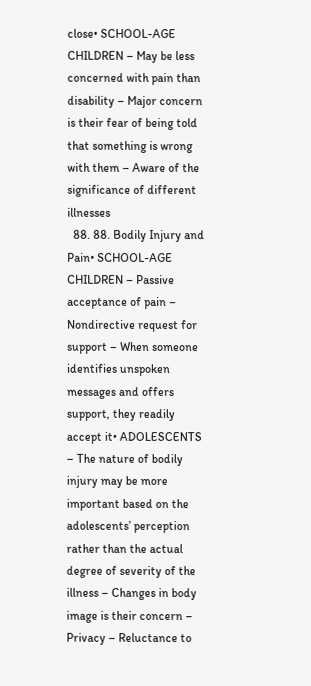close• SCHOOL-AGE CHILDREN – May be less concerned with pain than disability – Major concern is their fear of being told that something is wrong with them – Aware of the significance of different illnesses
  88. 88. Bodily Injury and Pain• SCHOOL-AGE CHILDREN – Passive acceptance of pain – Nondirective request for support – When someone identifies unspoken messages and offers support, they readily accept it• ADOLESCENTS – The nature of bodily injury may be more important based on the adolescents’ perception rather than the actual degree of severity of the illness – Changes in body image is their concern – Privacy – Reluctance to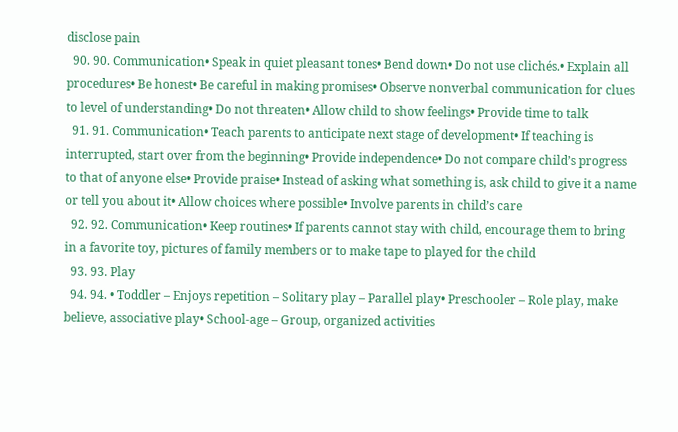disclose pain
  90. 90. Communication• Speak in quiet pleasant tones• Bend down• Do not use clichés.• Explain all procedures• Be honest• Be careful in making promises• Observe nonverbal communication for clues to level of understanding• Do not threaten• Allow child to show feelings• Provide time to talk
  91. 91. Communication• Teach parents to anticipate next stage of development• If teaching is interrupted, start over from the beginning• Provide independence• Do not compare child’s progress to that of anyone else• Provide praise• Instead of asking what something is, ask child to give it a name or tell you about it• Allow choices where possible• Involve parents in child’s care
  92. 92. Communication• Keep routines• If parents cannot stay with child, encourage them to bring in a favorite toy, pictures of family members or to make tape to played for the child
  93. 93. Play
  94. 94. • Toddler – Enjoys repetition – Solitary play – Parallel play• Preschooler – Role play, make believe, associative play• School-age – Group, organized activities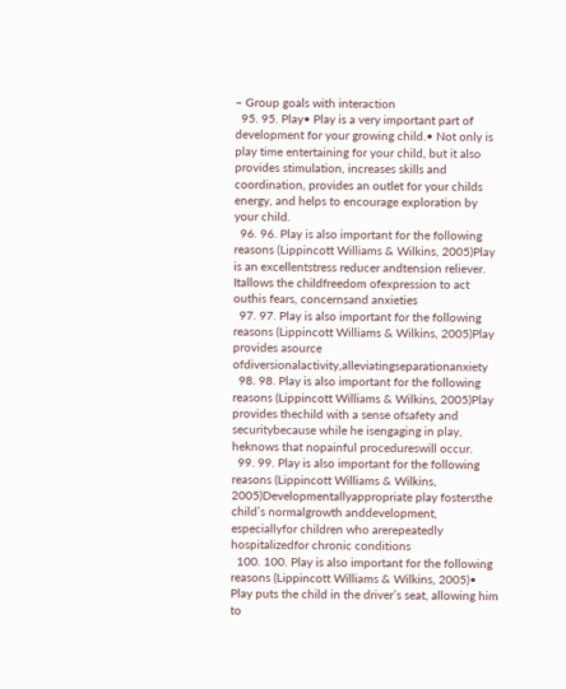– Group goals with interaction
  95. 95. Play• Play is a very important part of development for your growing child.• Not only is play time entertaining for your child, but it also provides stimulation, increases skills and coordination, provides an outlet for your childs energy, and helps to encourage exploration by your child.
  96. 96. Play is also important for the following reasons (Lippincott Williams & Wilkins, 2005)Play is an excellentstress reducer andtension reliever. Itallows the childfreedom ofexpression to act outhis fears, concernsand anxieties
  97. 97. Play is also important for the following reasons (Lippincott Williams & Wilkins, 2005)Play provides asource ofdiversionalactivity,alleviatingseparationanxiety
  98. 98. Play is also important for the following reasons (Lippincott Williams & Wilkins, 2005)Play provides thechild with a sense ofsafety and securitybecause while he isengaging in play, heknows that nopainful procedureswill occur.
  99. 99. Play is also important for the following reasons (Lippincott Williams & Wilkins, 2005)Developmentallyappropriate play fostersthe child’s normalgrowth anddevelopment, especiallyfor children who arerepeatedly hospitalizedfor chronic conditions
  100. 100. Play is also important for the following reasons (Lippincott Williams & Wilkins, 2005)• Play puts the child in the driver’s seat, allowing him to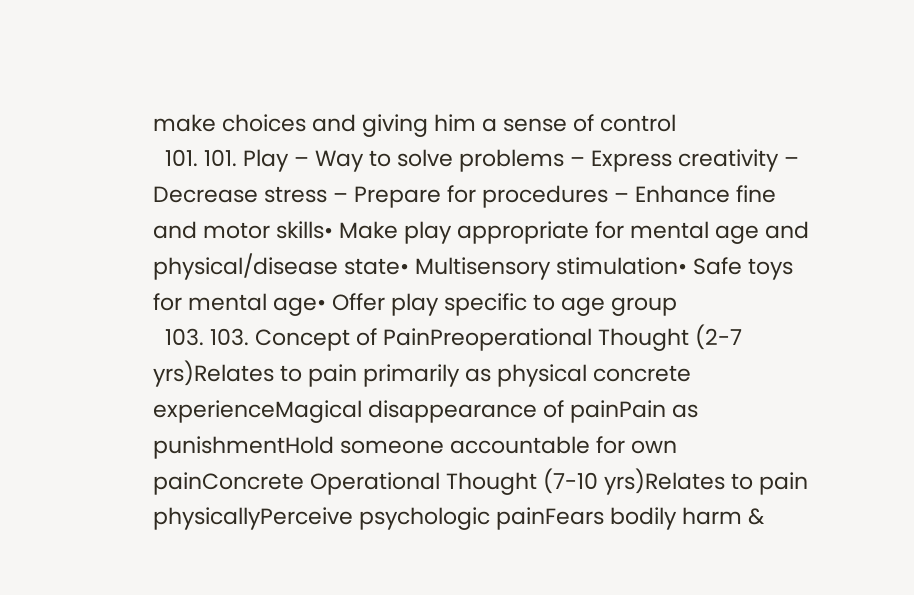make choices and giving him a sense of control
  101. 101. Play – Way to solve problems – Express creativity – Decrease stress – Prepare for procedures – Enhance fine and motor skills• Make play appropriate for mental age and physical/disease state• Multisensory stimulation• Safe toys for mental age• Offer play specific to age group
  103. 103. Concept of PainPreoperational Thought (2-7 yrs)Relates to pain primarily as physical concrete experienceMagical disappearance of painPain as punishmentHold someone accountable for own painConcrete Operational Thought (7-10 yrs)Relates to pain physicallyPerceive psychologic painFears bodily harm &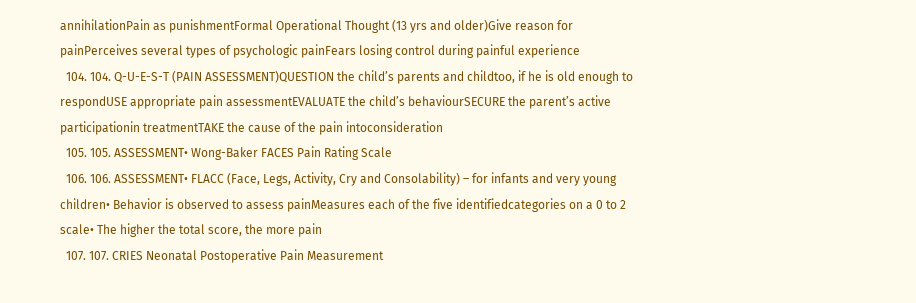annihilationPain as punishmentFormal Operational Thought (13 yrs and older)Give reason for painPerceives several types of psychologic painFears losing control during painful experience
  104. 104. Q-U-E-S-T (PAIN ASSESSMENT)QUESTION the child’s parents and childtoo, if he is old enough to respondUSE appropriate pain assessmentEVALUATE the child’s behaviourSECURE the parent’s active participationin treatmentTAKE the cause of the pain intoconsideration
  105. 105. ASSESSMENT• Wong-Baker FACES Pain Rating Scale
  106. 106. ASSESSMENT• FLACC (Face, Legs, Activity, Cry and Consolability) – for infants and very young children• Behavior is observed to assess painMeasures each of the five identifiedcategories on a 0 to 2 scale• The higher the total score, the more pain
  107. 107. CRIES Neonatal Postoperative Pain Measurement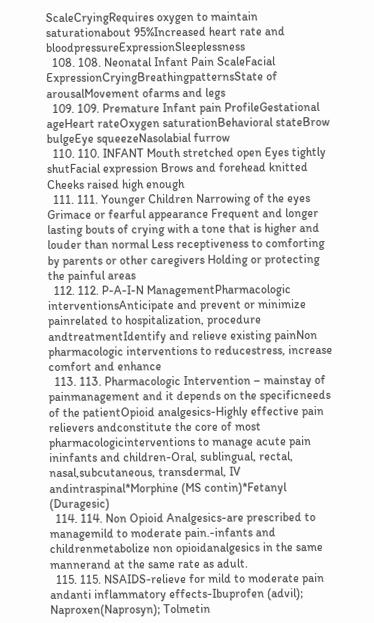ScaleCryingRequires oxygen to maintain saturationabout 95%Increased heart rate and bloodpressureExpressionSleeplessness
  108. 108. Neonatal Infant Pain ScaleFacial ExpressionCryingBreathingpatternsState of arousalMovement ofarms and legs
  109. 109. Premature Infant pain ProfileGestational ageHeart rateOxygen saturationBehavioral stateBrow bulgeEye squeezeNasolabial furrow
  110. 110. INFANT Mouth stretched open Eyes tightly shutFacial expression Brows and forehead knitted Cheeks raised high enough
  111. 111. Younger Children Narrowing of the eyes Grimace or fearful appearance Frequent and longer lasting bouts of crying with a tone that is higher and louder than normal Less receptiveness to comforting by parents or other caregivers Holding or protecting the painful areas
  112. 112. P-A-I-N ManagementPharmacologic interventionsAnticipate and prevent or minimize painrelated to hospitalization, procedure andtreatmentIdentify and relieve existing painNon pharmacologic interventions to reducestress, increase comfort and enhance
  113. 113. Pharmacologic Intervention – mainstay of painmanagement and it depends on the specificneeds of the patientOpioid analgesics-Highly effective pain relievers andconstitute the core of most pharmacologicinterventions to manage acute pain ininfants and children-Oral, sublingual, rectal, nasal,subcutaneous, transdermal, IV andintraspinal*Morphine (MS contin)*Fetanyl (Duragesic)
  114. 114. Non Opioid Analgesics-are prescribed to managemild to moderate pain.-infants and childrenmetabolize non opioidanalgesics in the same mannerand at the same rate as adult.
  115. 115. NSAIDS-relieve for mild to moderate pain andanti inflammatory effects-Ibuprofen (advil); Naproxen(Naprosyn); Tolmetin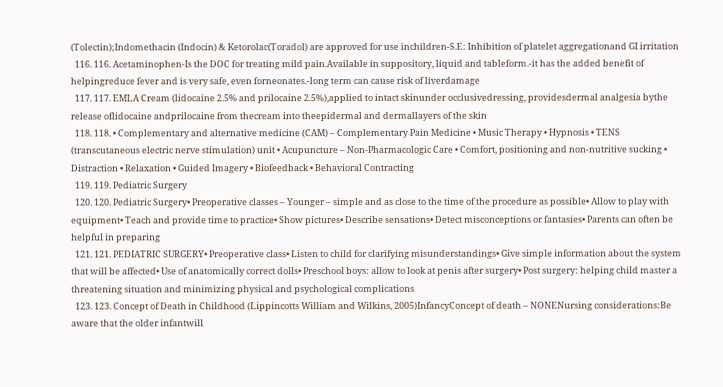(Tolectin);Indomethacin (Indocin) & Ketorolac(Toradol) are approved for use inchildren-S.E: Inhibition of platelet aggregationand GI irritation
  116. 116. Acetaminophen-Is the DOC for treating mild pain.Available in suppository, liquid and tableform.-it has the added benefit of helpingreduce fever and is very safe, even forneonates.-long term can cause risk of liverdamage
  117. 117. EMLA Cream (lidocaine 2.5% and prilocaine 2.5%),applied to intact skinunder occlusivedressing, providesdermal analgesia bythe release oflidocaine andprilocaine from thecream into theepidermal and dermallayers of the skin
  118. 118. • Complementary and alternative medicine (CAM) – Complementary Pain Medicine • Music Therapy • Hypnosis • TENS (transcutaneous electric nerve stimulation) unit • Acupuncture – Non-Pharmacologic Care • Comfort, positioning and non-nutritive sucking • Distraction • Relaxation • Guided Imagery • Biofeedback • Behavioral Contracting
  119. 119. Pediatric Surgery
  120. 120. Pediatric Surgery• Preoperative classes – Younger – simple and as close to the time of the procedure as possible• Allow to play with equipment• Teach and provide time to practice• Show pictures• Describe sensations• Detect misconceptions or fantasies• Parents can often be helpful in preparing
  121. 121. PEDIATRIC SURGERY• Preoperative class• Listen to child for clarifying misunderstandings• Give simple information about the system that will be affected• Use of anatomically correct dolls• Preschool boys: allow to look at penis after surgery• Post surgery: helping child master a threatening situation and minimizing physical and psychological complications
  123. 123. Concept of Death in Childhood (Lippincotts William and Wilkins, 2005)InfancyConcept of death – NONENursing considerations:Be aware that the older infantwill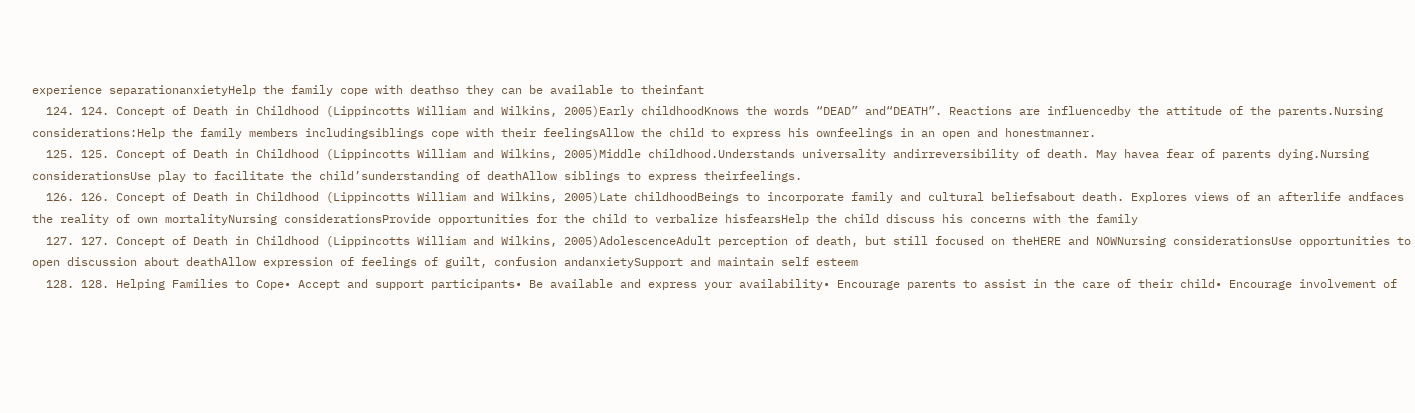experience separationanxietyHelp the family cope with deathso they can be available to theinfant
  124. 124. Concept of Death in Childhood (Lippincotts William and Wilkins, 2005)Early childhoodKnows the words “DEAD” and“DEATH”. Reactions are influencedby the attitude of the parents.Nursing considerations:Help the family members includingsiblings cope with their feelingsAllow the child to express his ownfeelings in an open and honestmanner.
  125. 125. Concept of Death in Childhood (Lippincotts William and Wilkins, 2005)Middle childhood.Understands universality andirreversibility of death. May havea fear of parents dying.Nursing considerationsUse play to facilitate the child’sunderstanding of deathAllow siblings to express theirfeelings.
  126. 126. Concept of Death in Childhood (Lippincotts William and Wilkins, 2005)Late childhoodBeings to incorporate family and cultural beliefsabout death. Explores views of an afterlife andfaces the reality of own mortalityNursing considerationsProvide opportunities for the child to verbalize hisfearsHelp the child discuss his concerns with the family
  127. 127. Concept of Death in Childhood (Lippincotts William and Wilkins, 2005)AdolescenceAdult perception of death, but still focused on theHERE and NOWNursing considerationsUse opportunities to open discussion about deathAllow expression of feelings of guilt, confusion andanxietySupport and maintain self esteem
  128. 128. Helping Families to Cope• Accept and support participants• Be available and express your availability• Encourage parents to assist in the care of their child• Encourage involvement of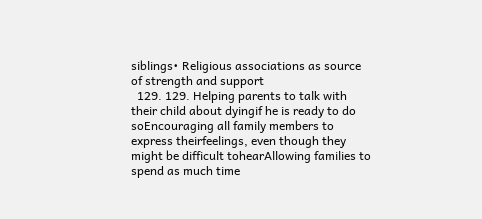siblings• Religious associations as source of strength and support
  129. 129. Helping parents to talk with their child about dyingif he is ready to do soEncouraging all family members to express theirfeelings, even though they might be difficult tohearAllowing families to spend as much time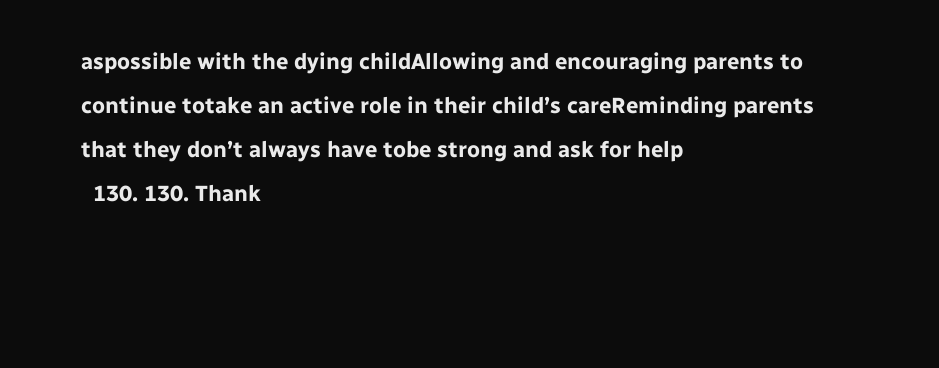aspossible with the dying childAllowing and encouraging parents to continue totake an active role in their child’s careReminding parents that they don’t always have tobe strong and ask for help
  130. 130. Thank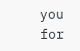you for